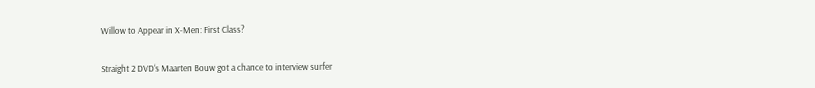Willow to Appear in X-Men: First Class?

Straight 2 DVD‘s Maarten Bouw got a chance to interview surfer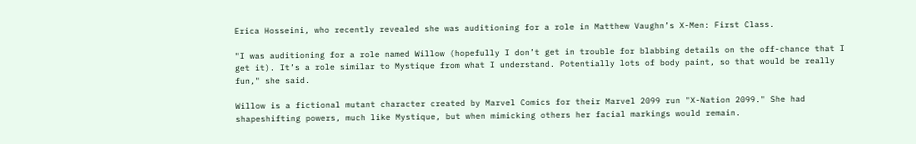Erica Hosseini, who recently revealed she was auditioning for a role in Matthew Vaughn’s X-Men: First Class.

"I was auditioning for a role named Willow (hopefully I don’t get in trouble for blabbing details on the off-chance that I get it). It’s a role similar to Mystique from what I understand. Potentially lots of body paint, so that would be really fun," she said.

Willow is a fictional mutant character created by Marvel Comics for their Marvel 2099 run "X-Nation 2099." She had shapeshifting powers, much like Mystique, but when mimicking others her facial markings would remain.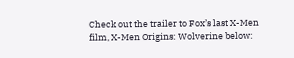Check out the trailer to Fox’s last X-Men film, X-Men Origins: Wolverine below: